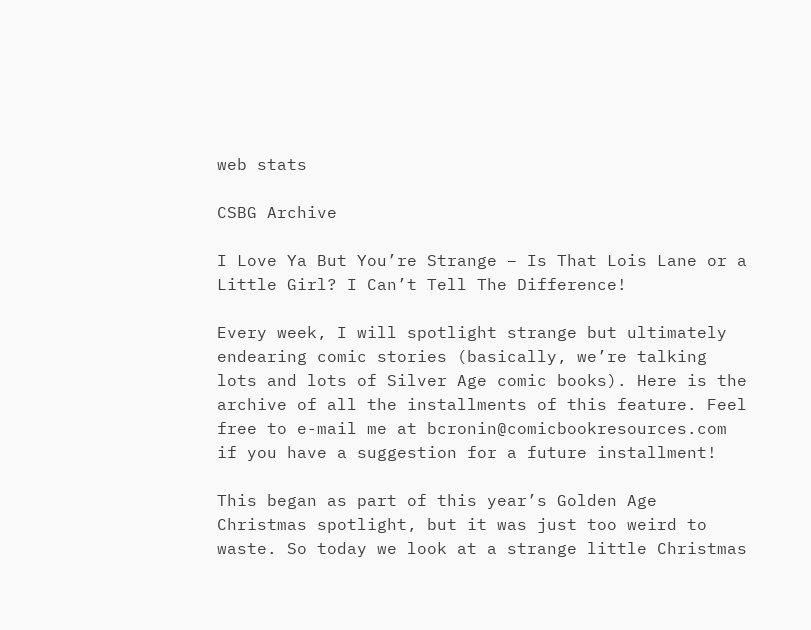web stats

CSBG Archive

I Love Ya But You’re Strange – Is That Lois Lane or a Little Girl? I Can’t Tell The Difference!

Every week, I will spotlight strange but ultimately endearing comic stories (basically, we’re talking lots and lots of Silver Age comic books). Here is the archive of all the installments of this feature. Feel free to e-mail me at bcronin@comicbookresources.com if you have a suggestion for a future installment!

This began as part of this year’s Golden Age Christmas spotlight, but it was just too weird to waste. So today we look at a strange little Christmas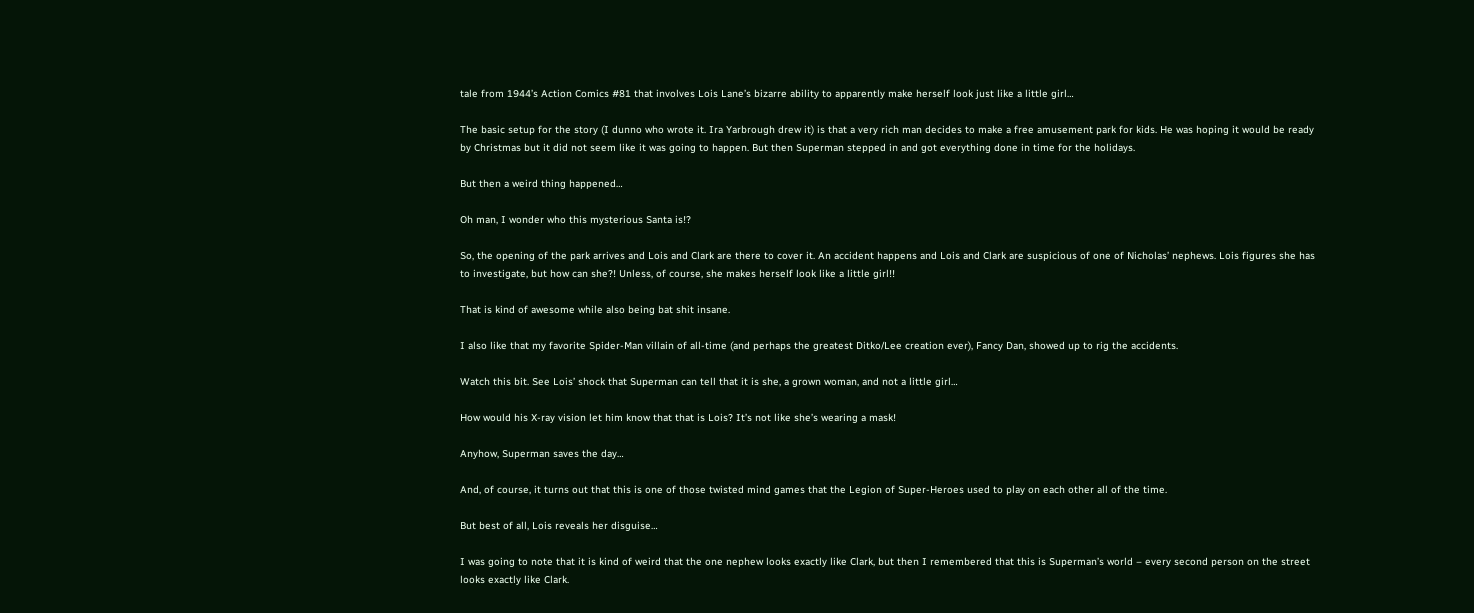tale from 1944’s Action Comics #81 that involves Lois Lane’s bizarre ability to apparently make herself look just like a little girl…

The basic setup for the story (I dunno who wrote it. Ira Yarbrough drew it) is that a very rich man decides to make a free amusement park for kids. He was hoping it would be ready by Christmas but it did not seem like it was going to happen. But then Superman stepped in and got everything done in time for the holidays.

But then a weird thing happened…

Oh man, I wonder who this mysterious Santa is!?

So, the opening of the park arrives and Lois and Clark are there to cover it. An accident happens and Lois and Clark are suspicious of one of Nicholas’ nephews. Lois figures she has to investigate, but how can she?! Unless, of course, she makes herself look like a little girl!!

That is kind of awesome while also being bat shit insane.

I also like that my favorite Spider-Man villain of all-time (and perhaps the greatest Ditko/Lee creation ever), Fancy Dan, showed up to rig the accidents.

Watch this bit. See Lois’ shock that Superman can tell that it is she, a grown woman, and not a little girl…

How would his X-ray vision let him know that that is Lois? It’s not like she’s wearing a mask!

Anyhow, Superman saves the day…

And, of course, it turns out that this is one of those twisted mind games that the Legion of Super-Heroes used to play on each other all of the time.

But best of all, Lois reveals her disguise…

I was going to note that it is kind of weird that the one nephew looks exactly like Clark, but then I remembered that this is Superman’s world – every second person on the street looks exactly like Clark.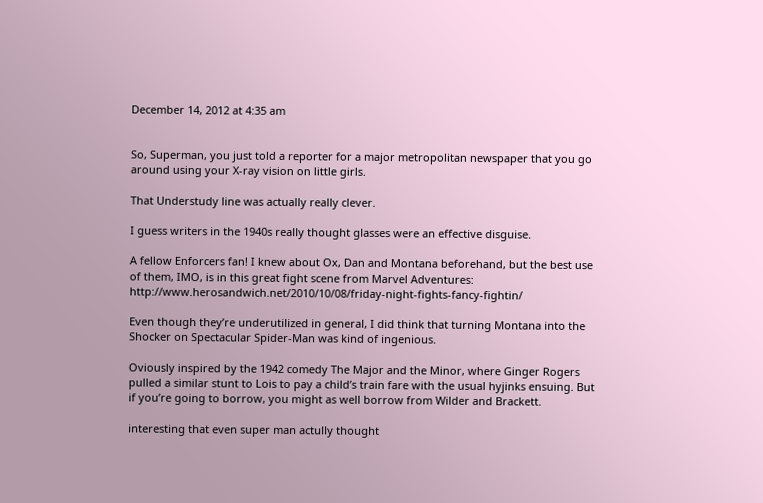December 14, 2012 at 4:35 am


So, Superman, you just told a reporter for a major metropolitan newspaper that you go around using your X-ray vision on little girls.

That Understudy line was actually really clever.

I guess writers in the 1940s really thought glasses were an effective disguise.

A fellow Enforcers fan! I knew about Ox, Dan and Montana beforehand, but the best use of them, IMO, is in this great fight scene from Marvel Adventures: http://www.herosandwich.net/2010/10/08/friday-night-fights-fancy-fightin/

Even though they’re underutilized in general, I did think that turning Montana into the Shocker on Spectacular Spider-Man was kind of ingenious.

Oviously inspired by the 1942 comedy The Major and the Minor, where Ginger Rogers pulled a similar stunt to Lois to pay a child’s train fare with the usual hyjinks ensuing. But if you’re going to borrow, you might as well borrow from Wilder and Brackett.

interesting that even super man actully thought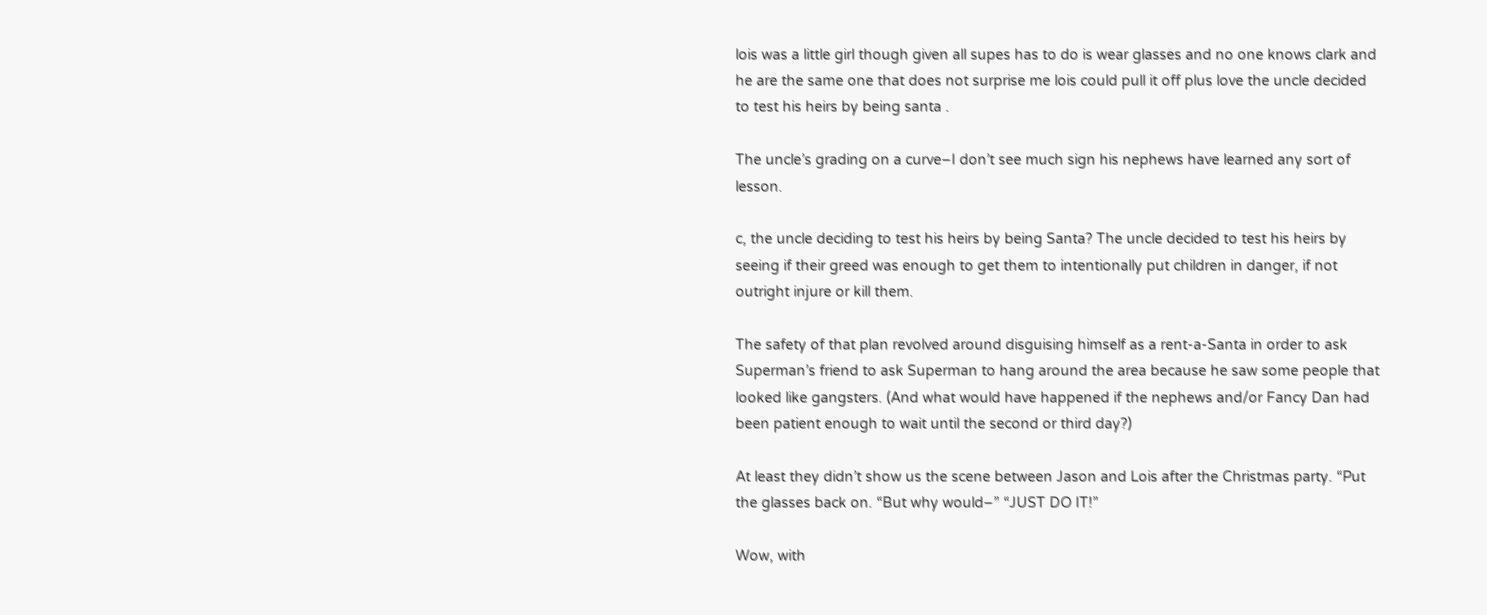lois was a little girl though given all supes has to do is wear glasses and no one knows clark and he are the same one that does not surprise me lois could pull it off plus love the uncle decided to test his heirs by being santa .

The uncle’s grading on a curve–I don’t see much sign his nephews have learned any sort of lesson.

c, the uncle deciding to test his heirs by being Santa? The uncle decided to test his heirs by seeing if their greed was enough to get them to intentionally put children in danger, if not outright injure or kill them.

The safety of that plan revolved around disguising himself as a rent-a-Santa in order to ask Superman’s friend to ask Superman to hang around the area because he saw some people that looked like gangsters. (And what would have happened if the nephews and/or Fancy Dan had been patient enough to wait until the second or third day?)

At least they didn’t show us the scene between Jason and Lois after the Christmas party. “Put the glasses back on. “But why would–” “JUST DO IT!”

Wow, with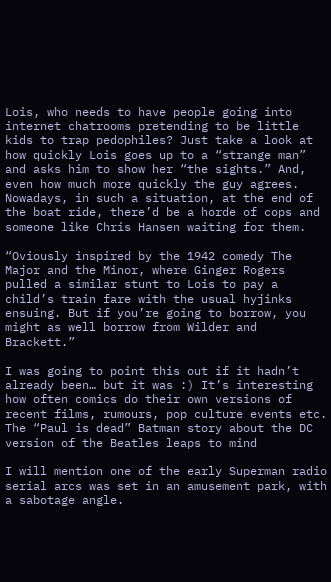Lois, who needs to have people going into internet chatrooms pretending to be little kids to trap pedophiles? Just take a look at how quickly Lois goes up to a “strange man” and asks him to show her “the sights.” And, even how much more quickly the guy agrees. Nowadays, in such a situation, at the end of the boat ride, there’d be a horde of cops and someone like Chris Hansen waiting for them.

“Oviously inspired by the 1942 comedy The Major and the Minor, where Ginger Rogers pulled a similar stunt to Lois to pay a child’s train fare with the usual hyjinks ensuing. But if you’re going to borrow, you might as well borrow from Wilder and Brackett.”

I was going to point this out if it hadn’t already been… but it was :) It’s interesting how often comics do their own versions of recent films, rumours, pop culture events etc. The “Paul is dead” Batman story about the DC version of the Beatles leaps to mind

I will mention one of the early Superman radio serial arcs was set in an amusement park, with a sabotage angle.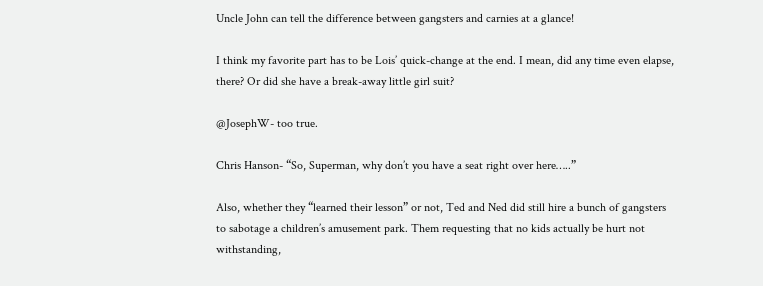Uncle John can tell the difference between gangsters and carnies at a glance!

I think my favorite part has to be Lois’ quick-change at the end. I mean, did any time even elapse, there? Or did she have a break-away little girl suit?

@JosephW- too true.

Chris Hanson- “So, Superman, why don’t you have a seat right over here…..”

Also, whether they “learned their lesson” or not, Ted and Ned did still hire a bunch of gangsters to sabotage a children’s amusement park. Them requesting that no kids actually be hurt not withstanding,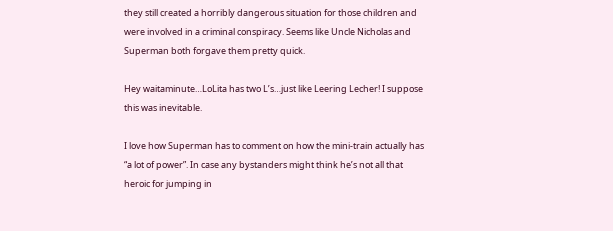they still created a horribly dangerous situation for those children and were involved in a criminal conspiracy. Seems like Uncle Nicholas and Superman both forgave them pretty quick.

Hey waitaminute…LoLita has two L’s…just like Leering Lecher! I suppose this was inevitable.

I love how Superman has to comment on how the mini-train actually has “a lot of power”. In case any bystanders might think he’s not all that heroic for jumping in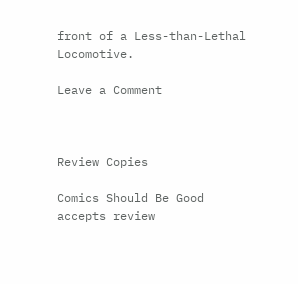front of a Less-than-Lethal Locomotive.

Leave a Comment



Review Copies

Comics Should Be Good accepts review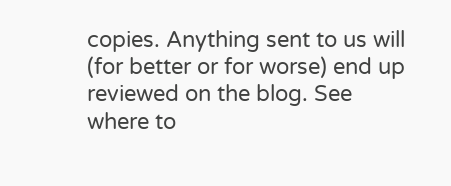copies. Anything sent to us will (for better or for worse) end up reviewed on the blog. See where to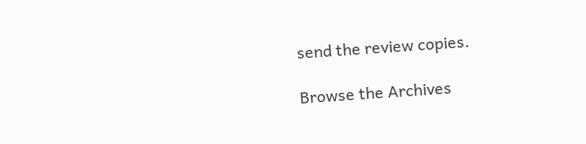send the review copies.

Browse the Archives